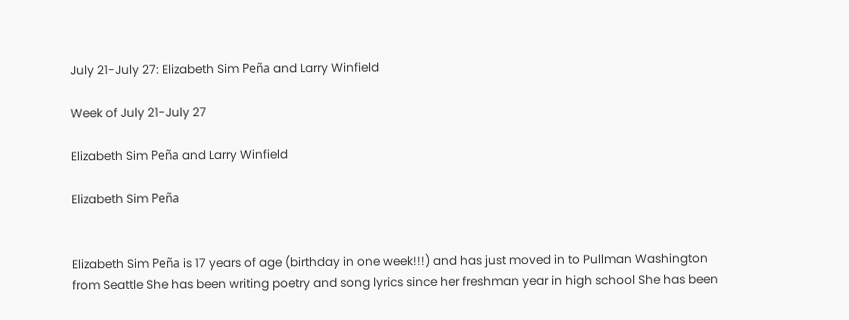July 21-July 27: Elizabeth Sim Peña and Larry Winfield

Week of July 21-July 27

Elizabeth Sim Peña and Larry Winfield

Elizabeth Sim Peña


Elizabeth Sim Peña is 17 years of age (birthday in one week!!!) and has just moved in to Pullman Washington from Seattle She has been writing poetry and song lyrics since her freshman year in high school She has been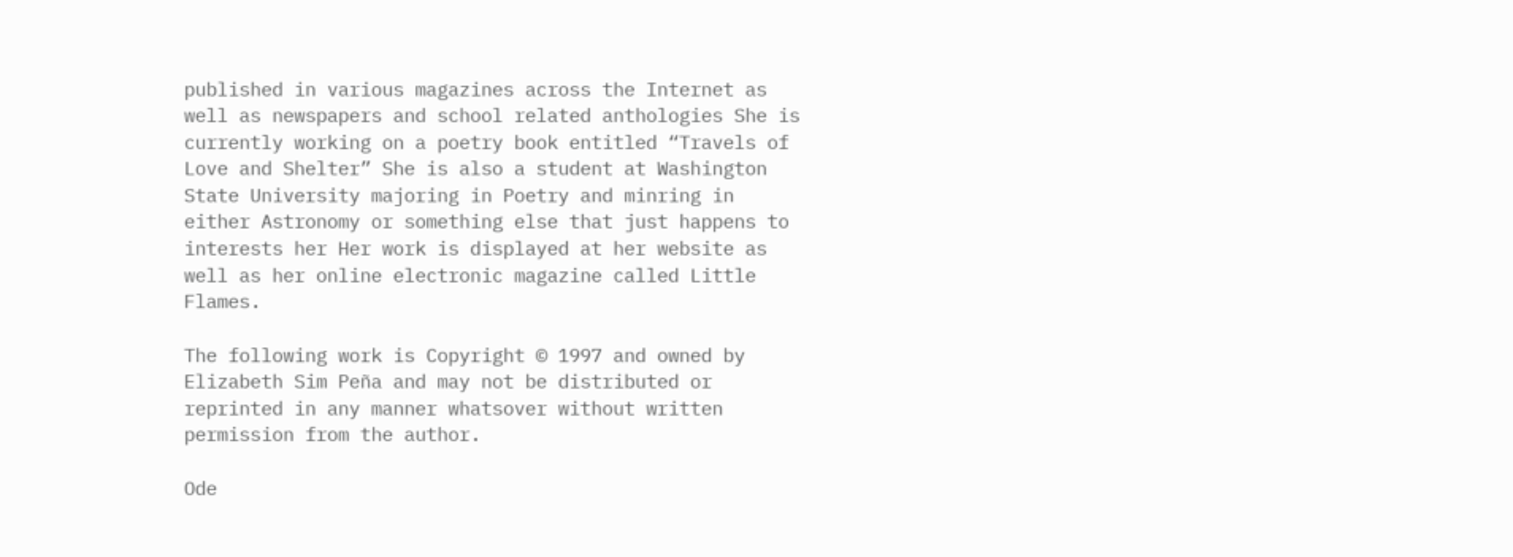published in various magazines across the Internet as well as newspapers and school related anthologies She is currently working on a poetry book entitled “Travels of Love and Shelter” She is also a student at Washington State University majoring in Poetry and minring in either Astronomy or something else that just happens to interests her Her work is displayed at her website as well as her online electronic magazine called Little Flames.

The following work is Copyright © 1997 and owned by Elizabeth Sim Peña and may not be distributed or reprinted in any manner whatsover without written permission from the author.

Ode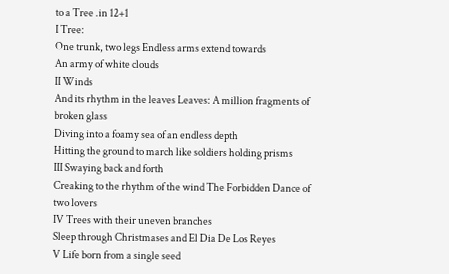to a Tree .in 12+1
I Tree:
One trunk, two legs Endless arms extend towards
An army of white clouds
II Winds
And its rhythm in the leaves Leaves: A million fragments of broken glass
Diving into a foamy sea of an endless depth
Hitting the ground to march like soldiers holding prisms
III Swaying back and forth
Creaking to the rhythm of the wind The Forbidden Dance of two lovers
IV Trees with their uneven branches
Sleep through Christmases and El Dia De Los Reyes
V Life born from a single seed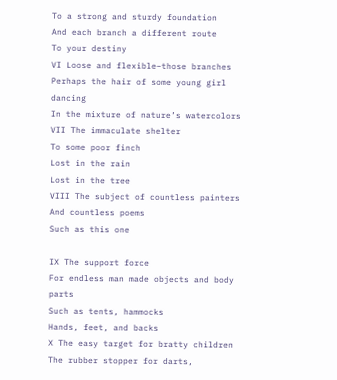To a strong and sturdy foundation
And each branch a different route
To your destiny
VI Loose and flexible–those branches Perhaps the hair of some young girl dancing
In the mixture of nature’s watercolors
VII The immaculate shelter
To some poor finch
Lost in the rain
Lost in the tree
VIII The subject of countless painters
And countless poems
Such as this one

IX The support force
For endless man made objects and body parts
Such as tents, hammocks
Hands, feet, and backs
X The easy target for bratty children
The rubber stopper for darts,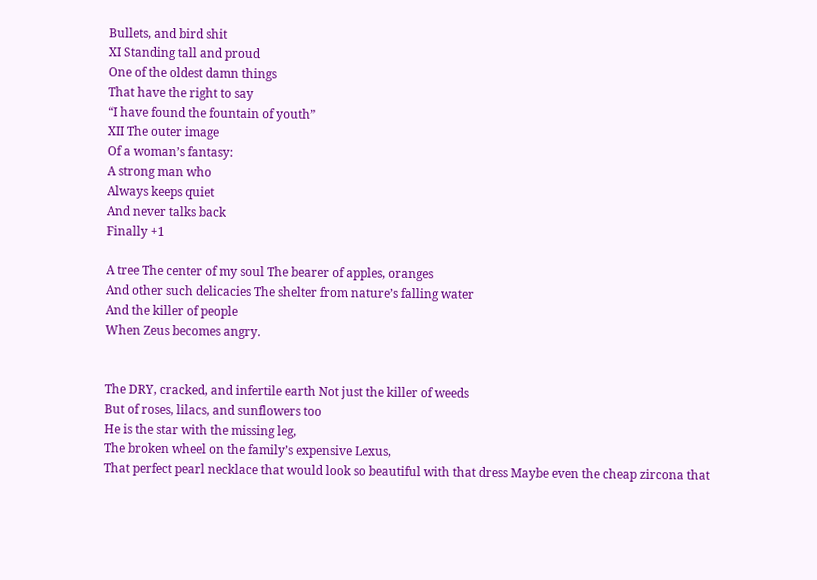Bullets, and bird shit
XI Standing tall and proud
One of the oldest damn things
That have the right to say
“I have found the fountain of youth”
XII The outer image
Of a woman’s fantasy:
A strong man who
Always keeps quiet
And never talks back
Finally +1

A tree The center of my soul The bearer of apples, oranges
And other such delicacies The shelter from nature’s falling water
And the killer of people
When Zeus becomes angry.


The DRY, cracked, and infertile earth Not just the killer of weeds
But of roses, lilacs, and sunflowers too
He is the star with the missing leg,
The broken wheel on the family’s expensive Lexus,
That perfect pearl necklace that would look so beautiful with that dress Maybe even the cheap zircona that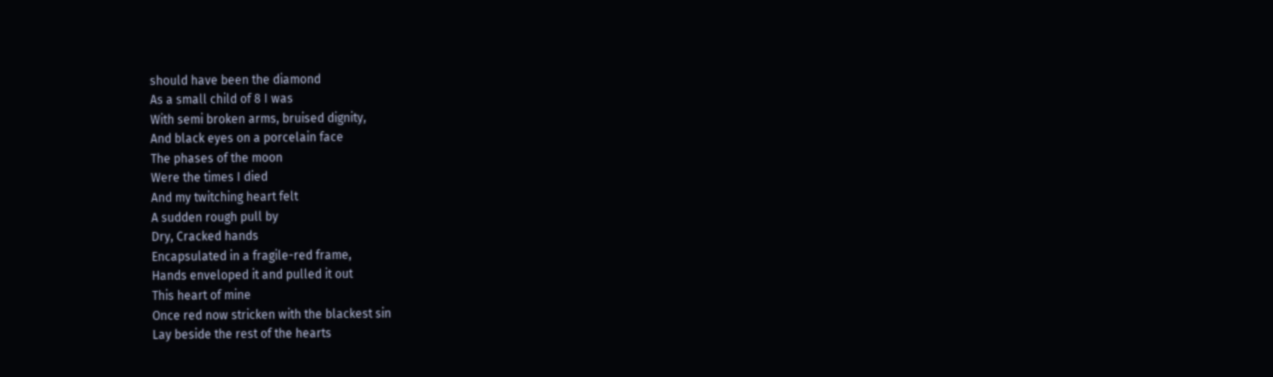should have been the diamond
As a small child of 8 I was
With semi broken arms, bruised dignity,
And black eyes on a porcelain face
The phases of the moon
Were the times I died
And my twitching heart felt
A sudden rough pull by
Dry, Cracked hands
Encapsulated in a fragile-red frame,
Hands enveloped it and pulled it out
This heart of mine
Once red now stricken with the blackest sin
Lay beside the rest of the hearts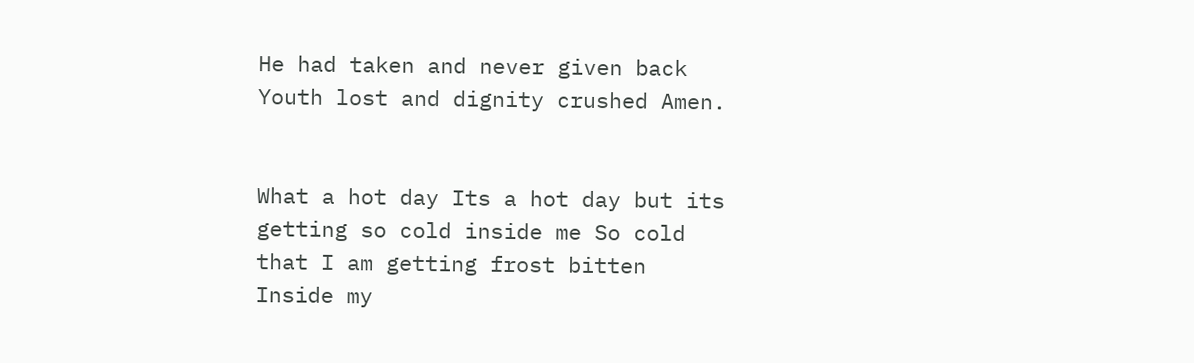He had taken and never given back
Youth lost and dignity crushed Amen.


What a hot day Its a hot day but its getting so cold inside me So cold that I am getting frost bitten
Inside my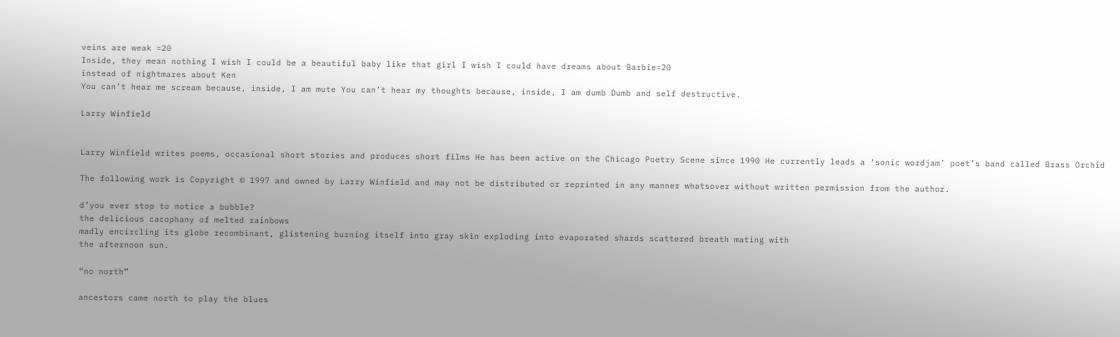veins are weak =20
Inside, they mean nothing I wish I could be a beautiful baby like that girl I wish I could have dreams about Barbie=20
instead of nightmares about Ken
You can’t hear me scream because, inside, I am mute You can’t hear my thoughts because, inside, I am dumb Dumb and self destructive.

Larry Winfield


Larry Winfield writes poems, occasional short stories and produces short films He has been active on the Chicago Poetry Scene since 1990 He currently leads a ‘sonic wordjam’ poet’s band called Brass Orchid

The following work is Copyright © 1997 and owned by Larry Winfield and may not be distributed or reprinted in any manner whatsover without written permission from the author.

d’you ever stop to notice a bubble?
the delicious cacophany of melted rainbows
madly encircling its globe recombinant, glistening burning itself into gray skin exploding into evaporated shards scattered breath mating with
the afternoon sun.

“no north”

ancestors came north to play the blues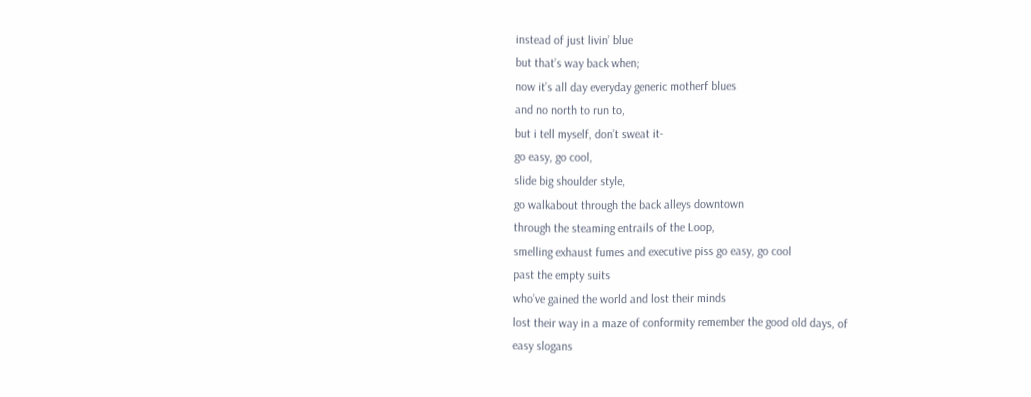instead of just livin’ blue
but that’s way back when;
now it’s all day everyday generic motherf blues
and no north to run to,
but i tell myself, don’t sweat it-
go easy, go cool,
slide big shoulder style,
go walkabout through the back alleys downtown
through the steaming entrails of the Loop,
smelling exhaust fumes and executive piss go easy, go cool
past the empty suits
who’ve gained the world and lost their minds
lost their way in a maze of conformity remember the good old days, of
easy slogans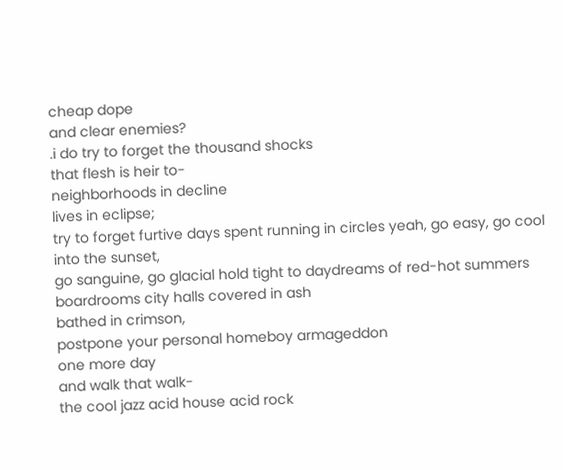cheap dope
and clear enemies?
.i do try to forget the thousand shocks
that flesh is heir to-
neighborhoods in decline
lives in eclipse;
try to forget furtive days spent running in circles yeah, go easy, go cool into the sunset,
go sanguine, go glacial hold tight to daydreams of red-hot summers
boardrooms city halls covered in ash
bathed in crimson,
postpone your personal homeboy armageddon
one more day
and walk that walk-
the cool jazz acid house acid rock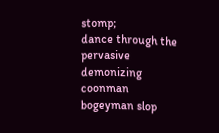stomp;
dance through the pervasive demonizing
coonman bogeyman slop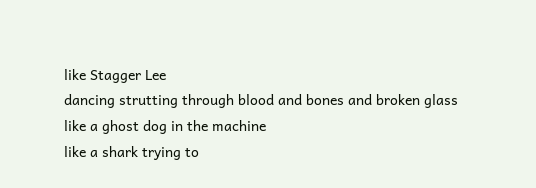like Stagger Lee
dancing strutting through blood and bones and broken glass
like a ghost dog in the machine
like a shark trying to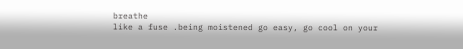breathe
like a fuse .being moistened go easy, go cool on your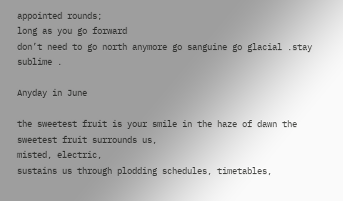appointed rounds;
long as you go forward
don’t need to go north anymore go sanguine go glacial .stay sublime .

Anyday in June

the sweetest fruit is your smile in the haze of dawn the sweetest fruit surrounds us,
misted, electric,
sustains us through plodding schedules, timetables,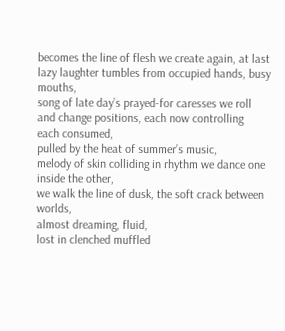becomes the line of flesh we create again, at last lazy laughter tumbles from occupied hands, busy mouths,
song of late day’s prayed-for caresses we roll and change positions, each now controlling
each consumed,
pulled by the heat of summer’s music,
melody of skin colliding in rhythm we dance one inside the other,
we walk the line of dusk, the soft crack between worlds,
almost dreaming, fluid,
lost in clenched muffled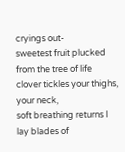cryings out-
sweetest fruit plucked from the tree of life
clover tickles your thighs, your neck,
soft breathing returns I lay blades of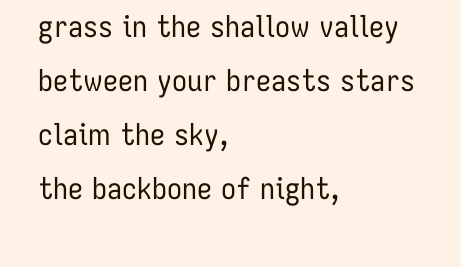grass in the shallow valley
between your breasts stars claim the sky,
the backbone of night,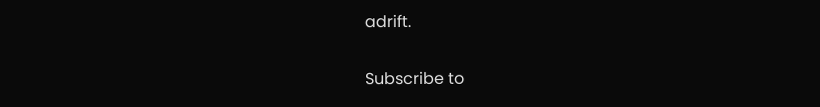adrift.

Subscribe to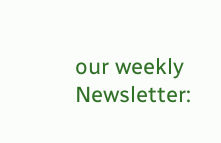our weekly Newsletter: